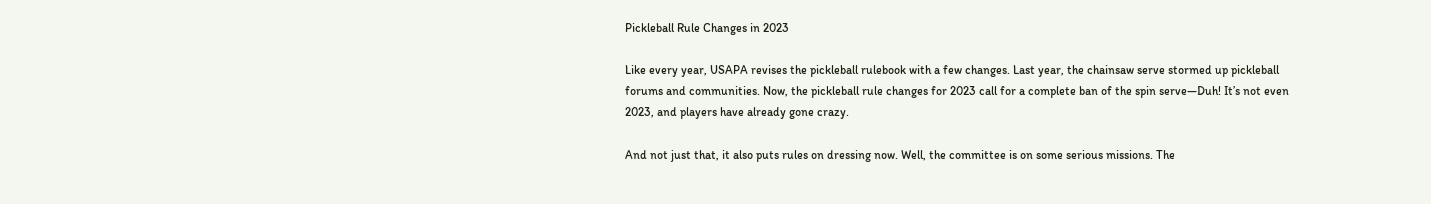Pickleball Rule Changes in 2023

Like every year, USAPA revises the pickleball rulebook with a few changes. Last year, the chainsaw serve stormed up pickleball forums and communities. Now, the pickleball rule changes for 2023 call for a complete ban of the spin serve—Duh! It’s not even 2023, and players have already gone crazy.

And not just that, it also puts rules on dressing now. Well, the committee is on some serious missions. The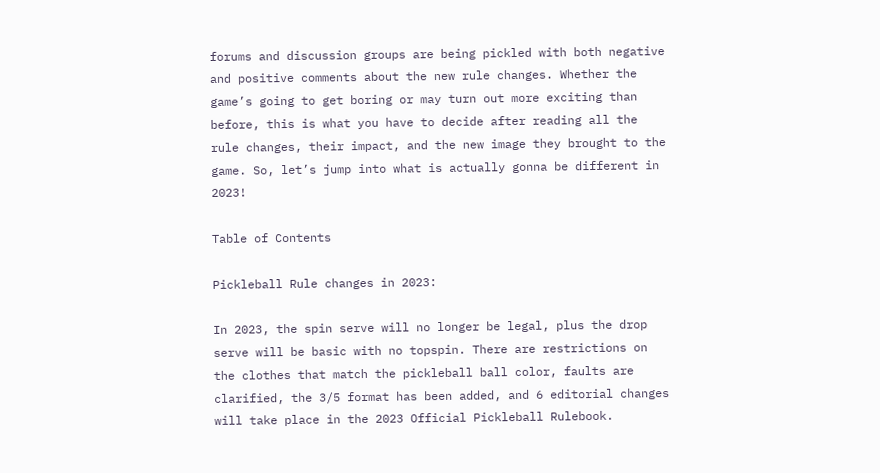forums and discussion groups are being pickled with both negative and positive comments about the new rule changes. Whether the game’s going to get boring or may turn out more exciting than before, this is what you have to decide after reading all the rule changes, their impact, and the new image they brought to the game. So, let’s jump into what is actually gonna be different in 2023!

Table of Contents

Pickleball Rule changes in 2023:

In 2023, the spin serve will no longer be legal, plus the drop serve will be basic with no topspin. There are restrictions on the clothes that match the pickleball ball color, faults are clarified, the 3/5 format has been added, and 6 editorial changes will take place in the 2023 Official Pickleball Rulebook.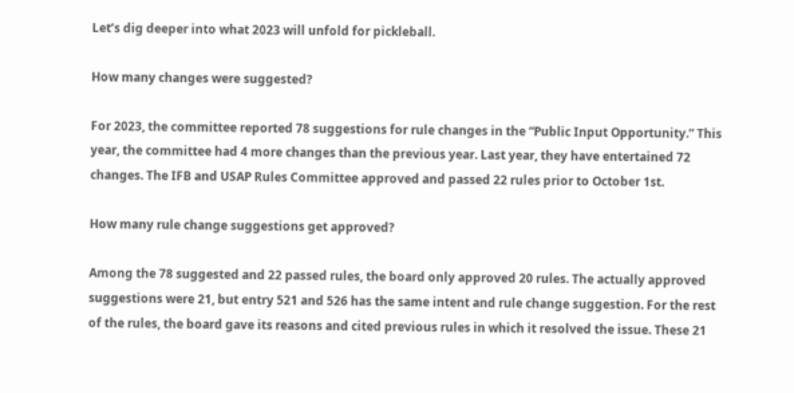Let’s dig deeper into what 2023 will unfold for pickleball.

How many changes were suggested?

For 2023, the committee reported 78 suggestions for rule changes in the “Public Input Opportunity.” This year, the committee had 4 more changes than the previous year. Last year, they have entertained 72 changes. The IFB and USAP Rules Committee approved and passed 22 rules prior to October 1st.

How many rule change suggestions get approved?

Among the 78 suggested and 22 passed rules, the board only approved 20 rules. The actually approved suggestions were 21, but entry 521 and 526 has the same intent and rule change suggestion. For the rest of the rules, the board gave its reasons and cited previous rules in which it resolved the issue. These 21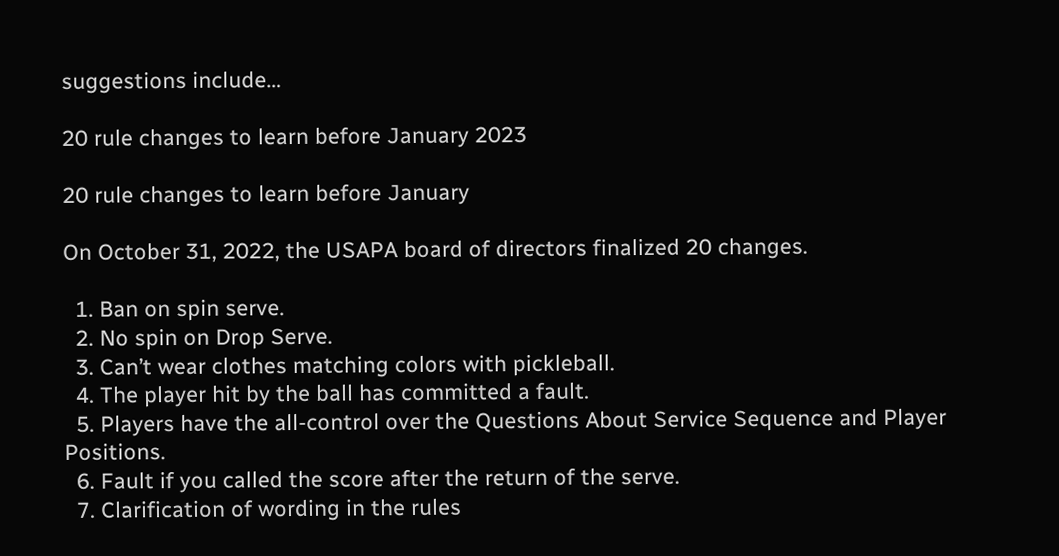suggestions include…

20 rule changes to learn before January 2023

20 rule changes to learn before January

On October 31, 2022, the USAPA board of directors finalized 20 changes.

  1. Ban on spin serve.
  2. No spin on Drop Serve.
  3. Can’t wear clothes matching colors with pickleball.
  4. The player hit by the ball has committed a fault.
  5. Players have the all-control over the Questions About Service Sequence and Player Positions.
  6. Fault if you called the score after the return of the serve.
  7. Clarification of wording in the rules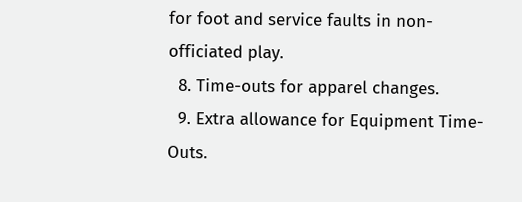for foot and service faults in non-officiated play.
  8. Time-outs for apparel changes.
  9. Extra allowance for Equipment Time-Outs.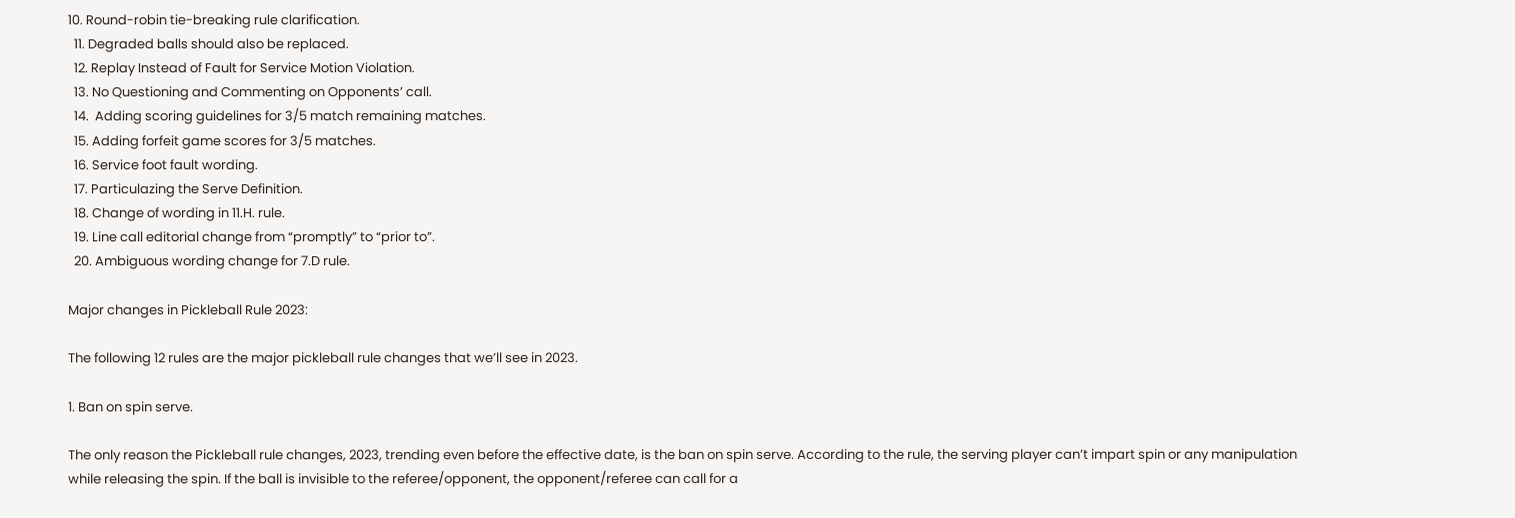10. Round-robin tie-breaking rule clarification.
  11. Degraded balls should also be replaced.
  12. Replay Instead of Fault for Service Motion Violation.
  13. No Questioning and Commenting on Opponents’ call.
  14.  Adding scoring guidelines for 3/5 match remaining matches.
  15. Adding forfeit game scores for 3/5 matches.
  16. Service foot fault wording.
  17. Particulazing the Serve Definition.
  18. Change of wording in 11.H. rule.
  19. Line call editorial change from “promptly” to “prior to”.
  20. Ambiguous wording change for 7.D rule.

Major changes in Pickleball Rule 2023:

The following 12 rules are the major pickleball rule changes that we’ll see in 2023.

1. Ban on spin serve.

The only reason the Pickleball rule changes, 2023, trending even before the effective date, is the ban on spin serve. According to the rule, the serving player can’t impart spin or any manipulation while releasing the spin. If the ball is invisible to the referee/opponent, the opponent/referee can call for a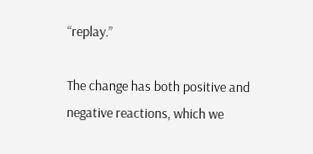“replay.”

The change has both positive and negative reactions, which we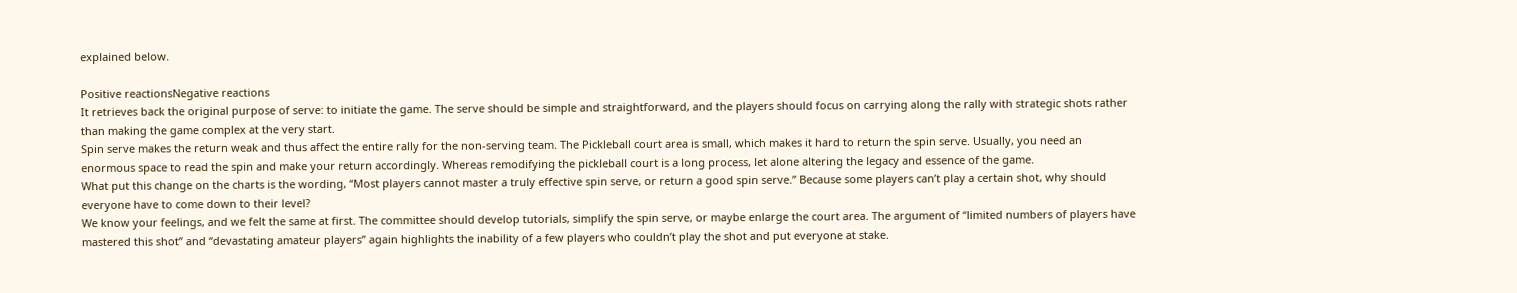explained below.

Positive reactionsNegative reactions
It retrieves back the original purpose of serve: to initiate the game. The serve should be simple and straightforward, and the players should focus on carrying along the rally with strategic shots rather than making the game complex at the very start.
Spin serve makes the return weak and thus affect the entire rally for the non-serving team. The Pickleball court area is small, which makes it hard to return the spin serve. Usually, you need an enormous space to read the spin and make your return accordingly. Whereas remodifying the pickleball court is a long process, let alone altering the legacy and essence of the game.
What put this change on the charts is the wording, “Most players cannot master a truly effective spin serve, or return a good spin serve.” Because some players can’t play a certain shot, why should everyone have to come down to their level?
We know your feelings, and we felt the same at first. The committee should develop tutorials, simplify the spin serve, or maybe enlarge the court area. The argument of “limited numbers of players have mastered this shot” and “devastating amateur players” again highlights the inability of a few players who couldn’t play the shot and put everyone at stake.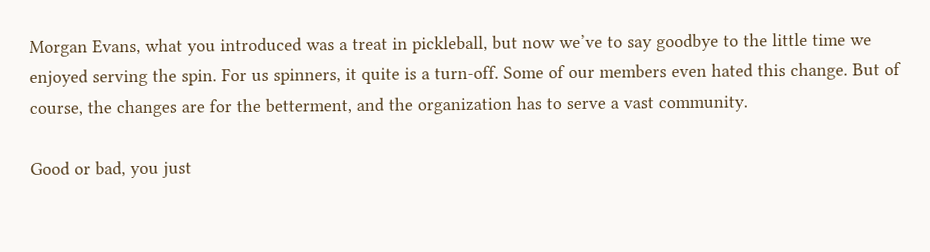Morgan Evans, what you introduced was a treat in pickleball, but now we’ve to say goodbye to the little time we enjoyed serving the spin. For us spinners, it quite is a turn-off. Some of our members even hated this change. But of course, the changes are for the betterment, and the organization has to serve a vast community.

Good or bad, you just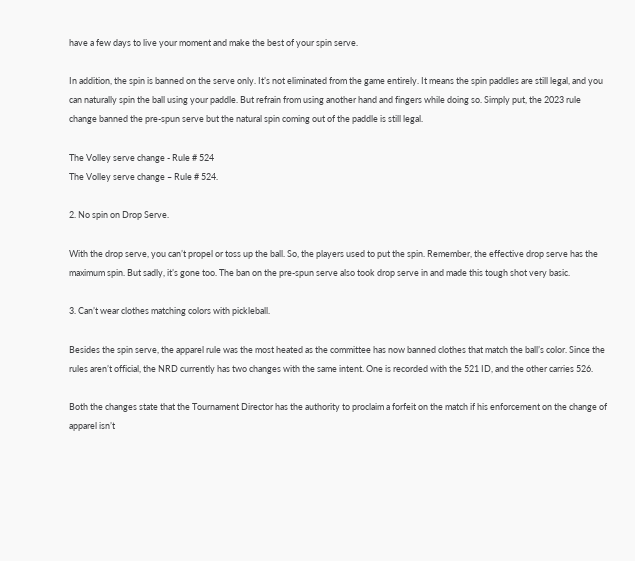have a few days to live your moment and make the best of your spin serve.

In addition, the spin is banned on the serve only. It’s not eliminated from the game entirely. It means the spin paddles are still legal, and you can naturally spin the ball using your paddle. But refrain from using another hand and fingers while doing so. Simply put, the 2023 rule change banned the pre-spun serve but the natural spin coming out of the paddle is still legal.

The Volley serve change - Rule # 524
The Volley serve change – Rule # 524.

2. No spin on Drop Serve.

With the drop serve, you can’t propel or toss up the ball. So, the players used to put the spin. Remember, the effective drop serve has the maximum spin. But sadly, it’s gone too. The ban on the pre-spun serve also took drop serve in and made this tough shot very basic.

3. Can’t wear clothes matching colors with pickleball.

Besides the spin serve, the apparel rule was the most heated as the committee has now banned clothes that match the ball’s color. Since the rules aren’t official, the NRD currently has two changes with the same intent. One is recorded with the 521 ID, and the other carries 526.

Both the changes state that the Tournament Director has the authority to proclaim a forfeit on the match if his enforcement on the change of apparel isn’t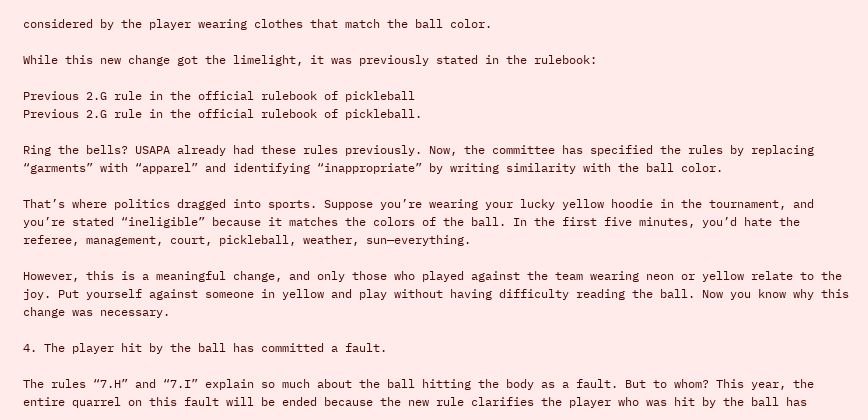considered by the player wearing clothes that match the ball color.

While this new change got the limelight, it was previously stated in the rulebook:

Previous 2.G rule in the official rulebook of pickleball
Previous 2.G rule in the official rulebook of pickleball.

Ring the bells? USAPA already had these rules previously. Now, the committee has specified the rules by replacing “garments” with “apparel” and identifying “inappropriate” by writing similarity with the ball color.

That’s where politics dragged into sports. Suppose you’re wearing your lucky yellow hoodie in the tournament, and you’re stated “ineligible” because it matches the colors of the ball. In the first five minutes, you’d hate the referee, management, court, pickleball, weather, sun—everything.

However, this is a meaningful change, and only those who played against the team wearing neon or yellow relate to the joy. Put yourself against someone in yellow and play without having difficulty reading the ball. Now you know why this change was necessary.

4. The player hit by the ball has committed a fault.

The rules “7.H” and “7.I” explain so much about the ball hitting the body as a fault. But to whom? This year, the entire quarrel on this fault will be ended because the new rule clarifies the player who was hit by the ball has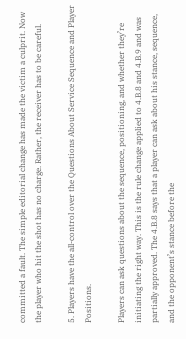committed a fault. The simple editorial change has made the victim a culprit. Now the player who hit the shot has no charge. Rather, the receiver has to be careful.

5. Players have the all-control over the Questions About Service Sequence and Player Positions.

Players can ask questions about the sequence, positioning, and whether they’re initiating the right way. This is the rule change applied to 4.B.8 and 4.B.9 and was partially approved. The 4.B.8 says that a player can ask about his stance, sequence, and the opponent’s stance before the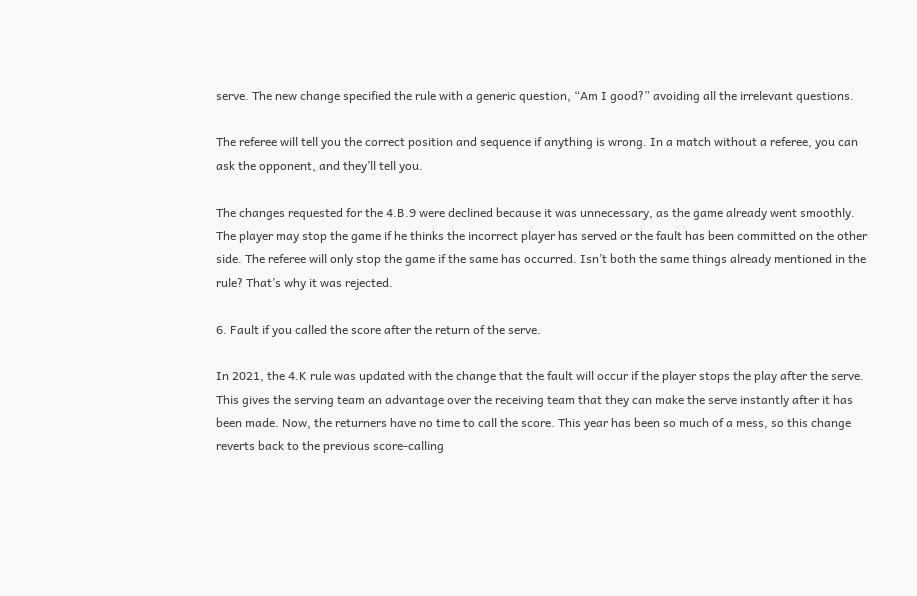serve. The new change specified the rule with a generic question, “Am I good?” avoiding all the irrelevant questions.

The referee will tell you the correct position and sequence if anything is wrong. In a match without a referee, you can ask the opponent, and they’ll tell you.

The changes requested for the 4.B.9 were declined because it was unnecessary, as the game already went smoothly. The player may stop the game if he thinks the incorrect player has served or the fault has been committed on the other side. The referee will only stop the game if the same has occurred. Isn’t both the same things already mentioned in the rule? That’s why it was rejected.

6. Fault if you called the score after the return of the serve.

In 2021, the 4.K rule was updated with the change that the fault will occur if the player stops the play after the serve. This gives the serving team an advantage over the receiving team that they can make the serve instantly after it has been made. Now, the returners have no time to call the score. This year has been so much of a mess, so this change reverts back to the previous score-calling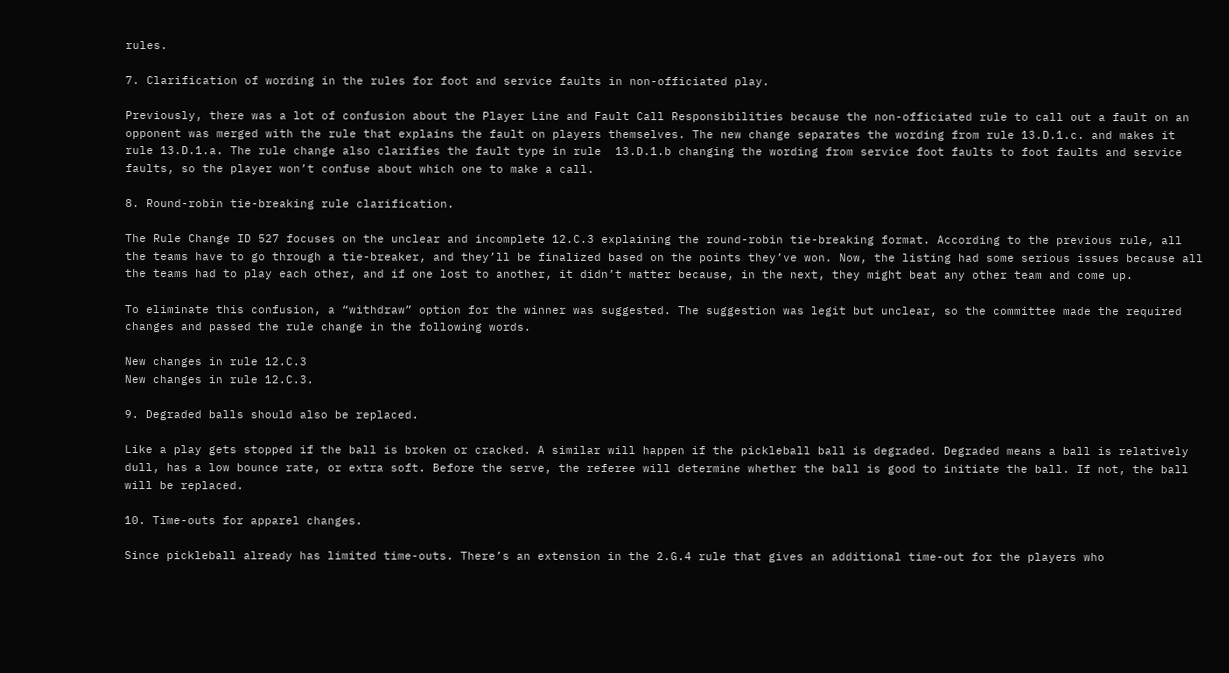rules.

7. Clarification of wording in the rules for foot and service faults in non-officiated play.

Previously, there was a lot of confusion about the Player Line and Fault Call Responsibilities because the non-officiated rule to call out a fault on an opponent was merged with the rule that explains the fault on players themselves. The new change separates the wording from rule 13.D.1.c. and makes it rule 13.D.1.a. The rule change also clarifies the fault type in rule  13.D.1.b changing the wording from service foot faults to foot faults and service faults, so the player won’t confuse about which one to make a call.

8. Round-robin tie-breaking rule clarification.

The Rule Change ID 527 focuses on the unclear and incomplete 12.C.3 explaining the round-robin tie-breaking format. According to the previous rule, all the teams have to go through a tie-breaker, and they’ll be finalized based on the points they’ve won. Now, the listing had some serious issues because all the teams had to play each other, and if one lost to another, it didn’t matter because, in the next, they might beat any other team and come up.

To eliminate this confusion, a “withdraw” option for the winner was suggested. The suggestion was legit but unclear, so the committee made the required changes and passed the rule change in the following words.

New changes in rule 12.C.3
New changes in rule 12.C.3.

9. Degraded balls should also be replaced.

Like a play gets stopped if the ball is broken or cracked. A similar will happen if the pickleball ball is degraded. Degraded means a ball is relatively dull, has a low bounce rate, or extra soft. Before the serve, the referee will determine whether the ball is good to initiate the ball. If not, the ball will be replaced.

10. Time-outs for apparel changes.

Since pickleball already has limited time-outs. There’s an extension in the 2.G.4 rule that gives an additional time-out for the players who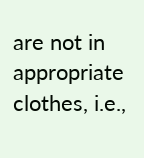are not in appropriate clothes, i.e.,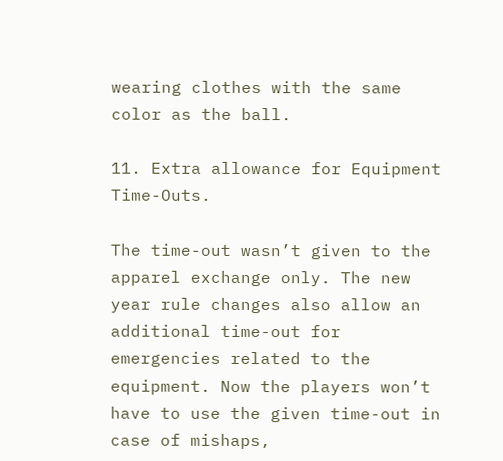wearing clothes with the same color as the ball.

11. Extra allowance for Equipment Time-Outs.

The time-out wasn’t given to the apparel exchange only. The new year rule changes also allow an additional time-out for emergencies related to the equipment. Now the players won’t have to use the given time-out in case of mishaps,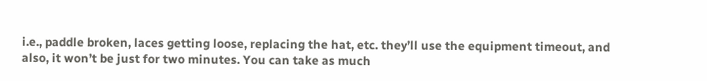i.e., paddle broken, laces getting loose, replacing the hat, etc. they’ll use the equipment timeout, and also, it won’t be just for two minutes. You can take as much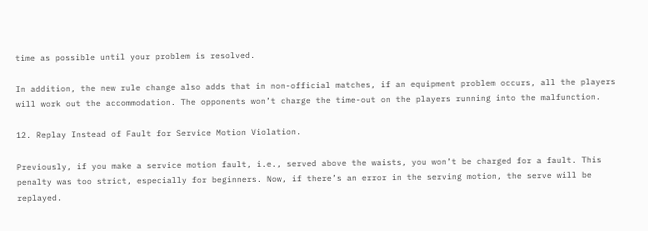time as possible until your problem is resolved.

In addition, the new rule change also adds that in non-official matches, if an equipment problem occurs, all the players will work out the accommodation. The opponents won’t charge the time-out on the players running into the malfunction.

12. Replay Instead of Fault for Service Motion Violation.

Previously, if you make a service motion fault, i.e., served above the waists, you won’t be charged for a fault. This penalty was too strict, especially for beginners. Now, if there’s an error in the serving motion, the serve will be replayed.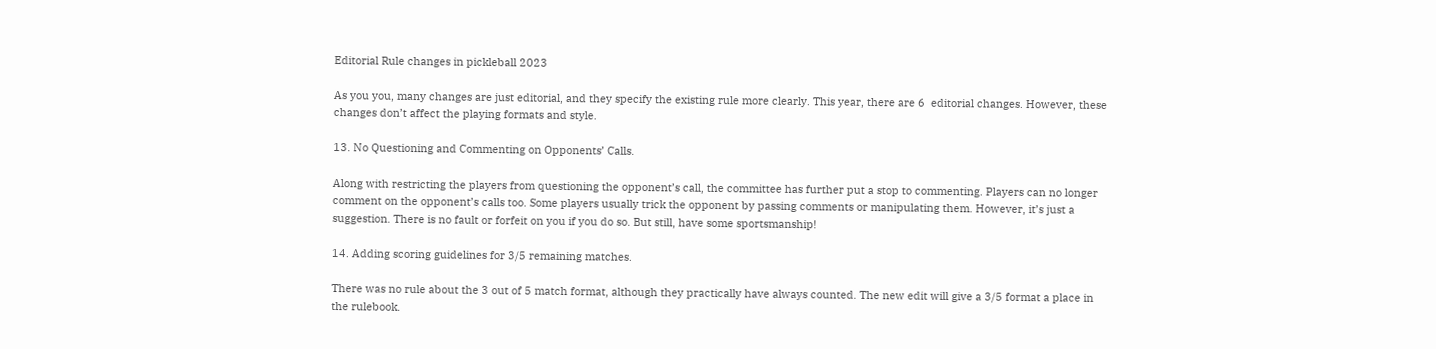Editorial Rule changes in pickleball 2023

As you you, many changes are just editorial, and they specify the existing rule more clearly. This year, there are 6  editorial changes. However, these changes don’t affect the playing formats and style.

13. No Questioning and Commenting on Opponents’ Calls.

Along with restricting the players from questioning the opponent’s call, the committee has further put a stop to commenting. Players can no longer comment on the opponent’s calls too. Some players usually trick the opponent by passing comments or manipulating them. However, it’s just a suggestion. There is no fault or forfeit on you if you do so. But still, have some sportsmanship!

14. Adding scoring guidelines for 3/5 remaining matches.

There was no rule about the 3 out of 5 match format, although they practically have always counted. The new edit will give a 3/5 format a place in the rulebook.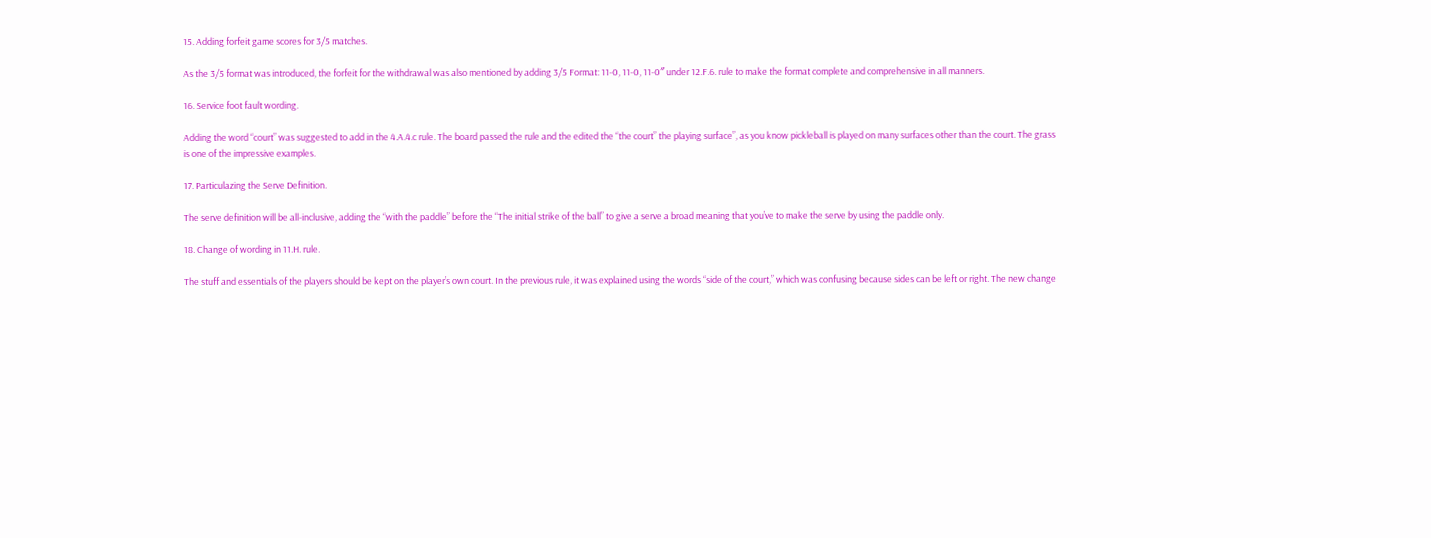15. Adding forfeit game scores for 3/5 matches.

As the 3/5 format was introduced, the forfeit for the withdrawal was also mentioned by adding 3/5 Format: 11-0, 11-0, 11-0″ under 12.F.6. rule to make the format complete and comprehensive in all manners.

16. Service foot fault wording.

Adding the word “court” was suggested to add in the 4.A.4.c rule. The board passed the rule and the edited the “the court” the playing surface”, as you know pickleball is played on many surfaces other than the court. The grass is one of the impressive examples.

17. Particulazing the Serve Definition.

The serve definition will be all-inclusive, adding the “with the paddle” before the “The initial strike of the ball” to give a serve a broad meaning that you’ve to make the serve by using the paddle only.

18. Change of wording in 11.H. rule.

The stuff and essentials of the players should be kept on the player’s own court. In the previous rule, it was explained using the words “side of the court,” which was confusing because sides can be left or right. The new change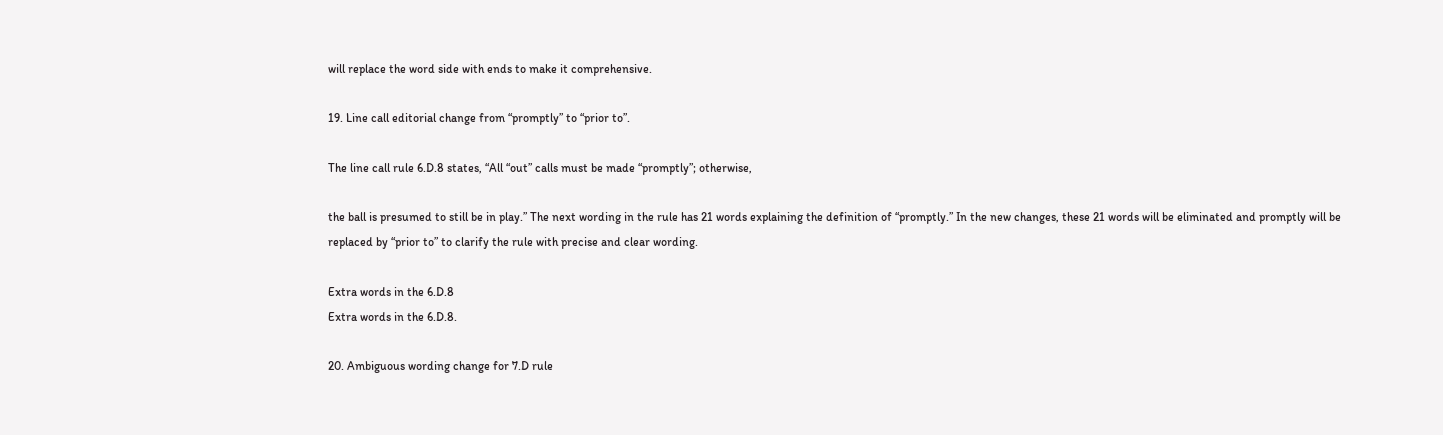will replace the word side with ends to make it comprehensive.

19. Line call editorial change from “promptly” to “prior to”.

The line call rule 6.D.8 states, “All “out” calls must be made “promptly”; otherwise,

the ball is presumed to still be in play.” The next wording in the rule has 21 words explaining the definition of “promptly.” In the new changes, these 21 words will be eliminated and promptly will be replaced by “prior to” to clarify the rule with precise and clear wording.

Extra words in the 6.D.8
Extra words in the 6.D.8.

20. Ambiguous wording change for 7.D rule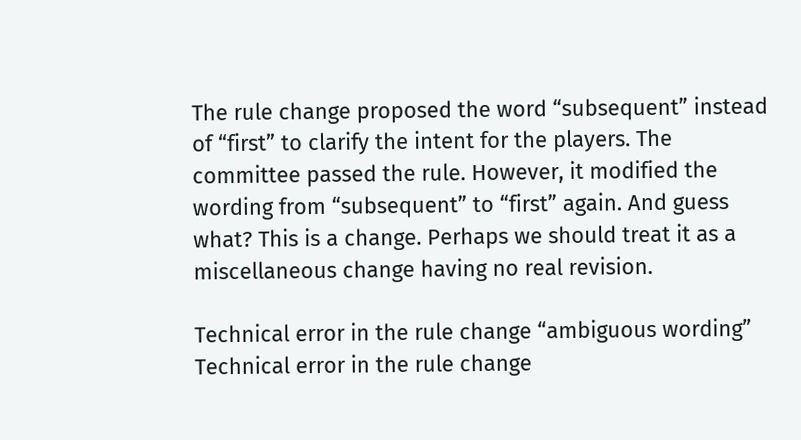The rule change proposed the word “subsequent” instead of “first” to clarify the intent for the players. The committee passed the rule. However, it modified the wording from “subsequent” to “first” again. And guess what? This is a change. Perhaps we should treat it as a miscellaneous change having no real revision.

Technical error in the rule change “ambiguous wording”
Technical error in the rule change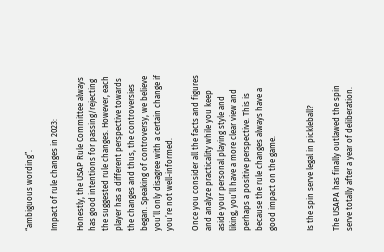“ambiguous wording”.

Impact of rule changes in 2023:

Honestly, the USAP Rule Committee always has good intentions for passing/rejecting the suggested rule changes. However, each player has a different perspective towards the changes and thus, the controversies began. Speaking of controversy, we believe you’ll only disagree with a certain change if you’re not well-informed.

Once you consider all the facts and figures and analyze practicality while you keep aside your personal playing style and liking, you’ll have a more clear view and perhaps a positive perspective. This is because the rule changes always have a good impact on the game.


Is the spin serve legal in pickleball?

The USAPA has finally outlawed the spin serve totally after a year of deliberation.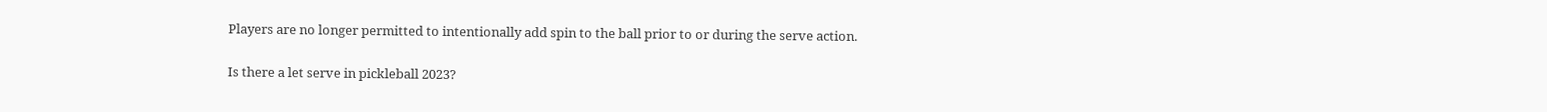Players are no longer permitted to intentionally add spin to the ball prior to or during the serve action.

Is there a let serve in pickleball 2023?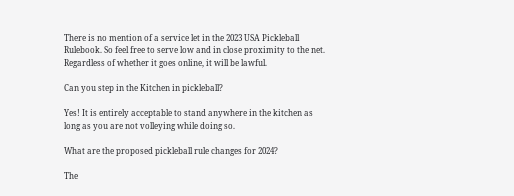There is no mention of a service let in the 2023 USA Pickleball Rulebook. So feel free to serve low and in close proximity to the net. Regardless of whether it goes online, it will be lawful.

Can you step in the Kitchen in pickleball?

Yes! It is entirely acceptable to stand anywhere in the kitchen as long as you are not volleying while doing so.

What are the proposed pickleball rule changes for 2024?

The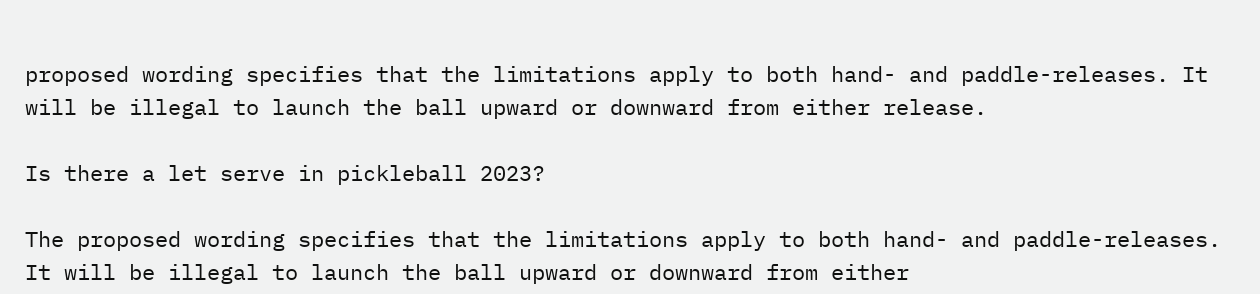proposed wording specifies that the limitations apply to both hand- and paddle-releases. It will be illegal to launch the ball upward or downward from either release.

Is there a let serve in pickleball 2023?

The proposed wording specifies that the limitations apply to both hand- and paddle-releases. It will be illegal to launch the ball upward or downward from either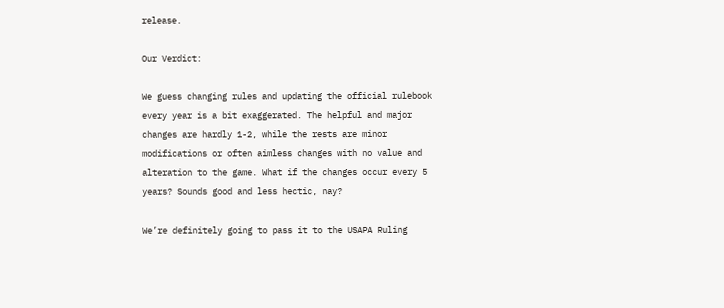release.

Our Verdict:

We guess changing rules and updating the official rulebook every year is a bit exaggerated. The helpful and major changes are hardly 1-2, while the rests are minor modifications or often aimless changes with no value and alteration to the game. What if the changes occur every 5 years? Sounds good and less hectic, nay?

We’re definitely going to pass it to the USAPA Ruling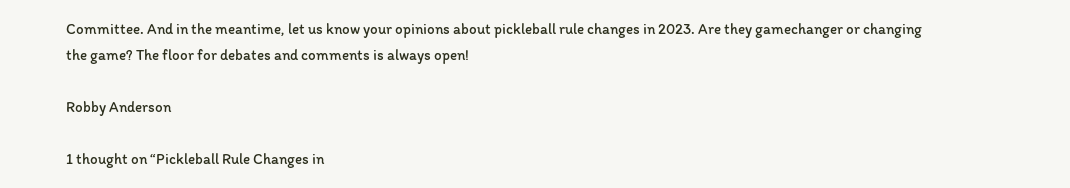Committee. And in the meantime, let us know your opinions about pickleball rule changes in 2023. Are they gamechanger or changing the game? The floor for debates and comments is always open!

Robby Anderson

1 thought on “Pickleball Rule Changes in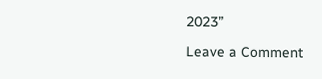2023”

Leave a Comment